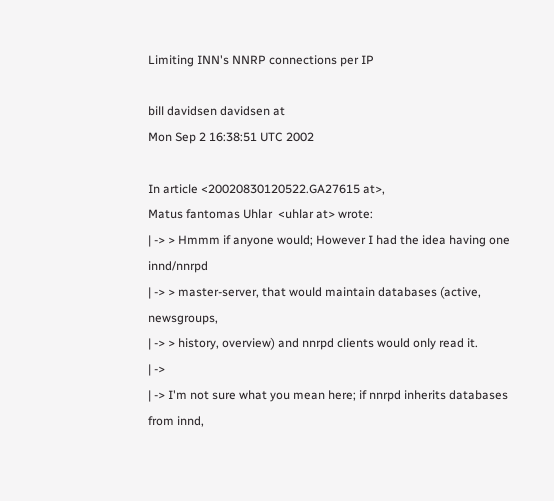Limiting INN's NNRP connections per IP

bill davidsen davidsen at
Mon Sep 2 16:38:51 UTC 2002

In article <20020830120522.GA27615 at>,
Matus fantomas Uhlar  <uhlar at> wrote:
| -> > Hmmm if anyone would; However I had the idea having one innd/nnrpd
| -> > master-server, that would maintain databases (active, newsgroups,
| -> > history, overview) and nnrpd clients would only read it.
| ->
| -> I'm not sure what you mean here; if nnrpd inherits databases from innd,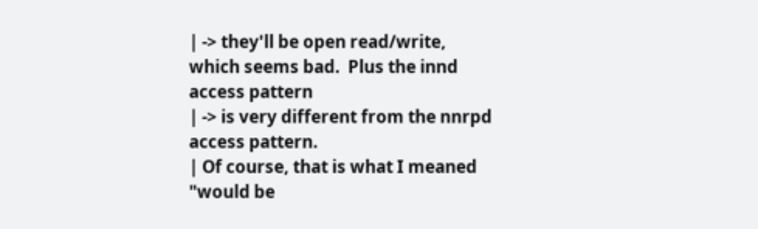| -> they'll be open read/write, which seems bad.  Plus the innd access pattern
| -> is very different from the nnrpd access pattern.
| Of course, that is what I meaned "would be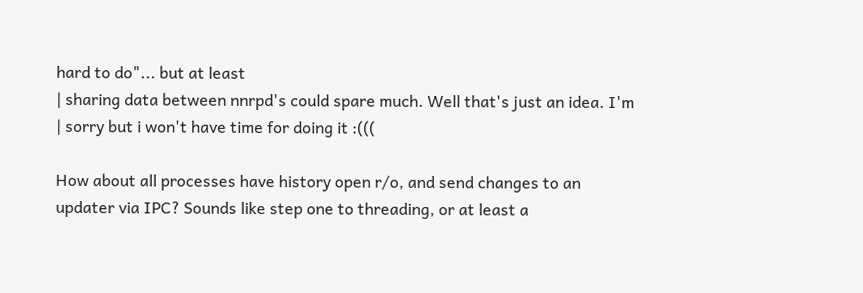hard to do"... but at least
| sharing data between nnrpd's could spare much. Well that's just an idea. I'm
| sorry but i won't have time for doing it :(((

How about all processes have history open r/o, and send changes to an
updater via IPC? Sounds like step one to threading, or at least a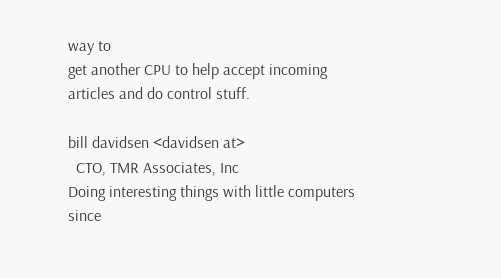way to
get another CPU to help accept incoming articles and do control stuff.

bill davidsen <davidsen at>
  CTO, TMR Associates, Inc
Doing interesting things with little computers since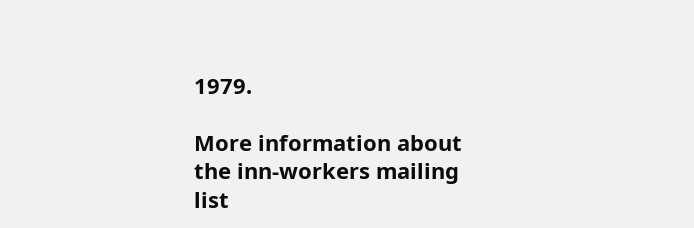1979.

More information about the inn-workers mailing list